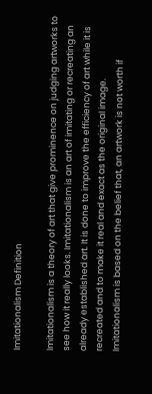Imitationalism Definition

Imitationalism is a theory of art that give prominence on judging artworks to see how it really looks. Imitationalism is an art of imitating or recreating an already established art. It is done to improve the efficiency of art while it is recreated and to make it real and exact as the original image. Imitationalism is based on the belief that, an artwork is not worth if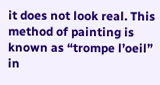it does not look real. This method of painting is known as “trompe l’oeil” in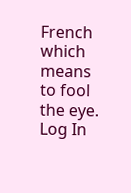French which means to fool the eye.
Log In